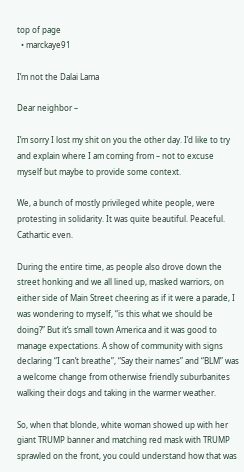top of page
  • marckaye91

I’m not the Dalai Lama

Dear neighbor –

I’m sorry I lost my shit on you the other day. I’d like to try and explain where I am coming from – not to excuse myself but maybe to provide some context.

We, a bunch of mostly privileged white people, were protesting in solidarity. It was quite beautiful. Peaceful. Cathartic even.

During the entire time, as people also drove down the street honking and we all lined up, masked warriors, on either side of Main Street cheering as if it were a parade, I was wondering to myself, “is this what we should be doing?” But it’s small town America and it was good to manage expectations. A show of community with signs declaring “I can’t breathe”, “Say their names” and “BLM” was a welcome change from otherwise friendly suburbanites walking their dogs and taking in the warmer weather.

So, when that blonde, white woman showed up with her giant TRUMP banner and matching red mask with TRUMP sprawled on the front, you could understand how that was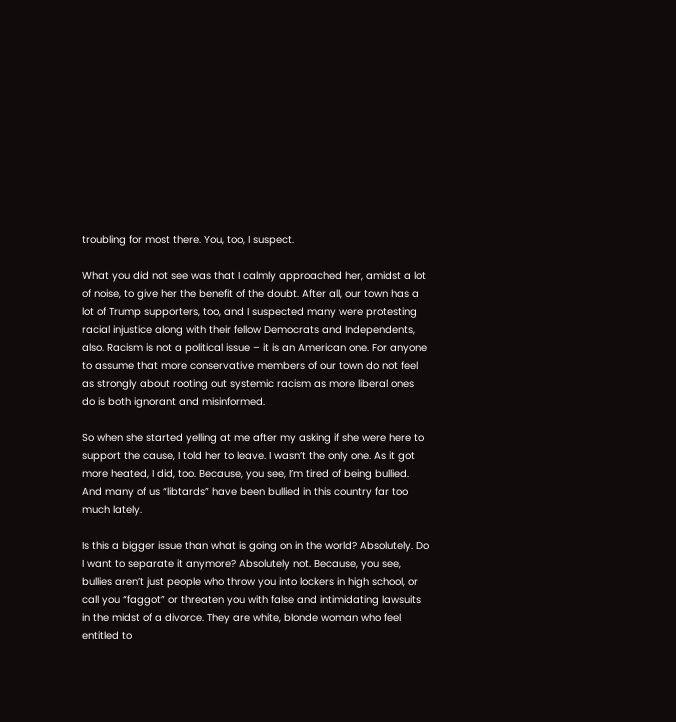troubling for most there. You, too, I suspect.

What you did not see was that I calmly approached her, amidst a lot of noise, to give her the benefit of the doubt. After all, our town has a lot of Trump supporters, too, and I suspected many were protesting racial injustice along with their fellow Democrats and Independents, also. Racism is not a political issue – it is an American one. For anyone to assume that more conservative members of our town do not feel as strongly about rooting out systemic racism as more liberal ones do is both ignorant and misinformed.

So when she started yelling at me after my asking if she were here to support the cause, I told her to leave. I wasn’t the only one. As it got more heated, I did, too. Because, you see, I’m tired of being bullied. And many of us “libtards” have been bullied in this country far too much lately.

Is this a bigger issue than what is going on in the world? Absolutely. Do I want to separate it anymore? Absolutely not. Because, you see, bullies aren’t just people who throw you into lockers in high school, or call you “faggot” or threaten you with false and intimidating lawsuits in the midst of a divorce. They are white, blonde woman who feel entitled to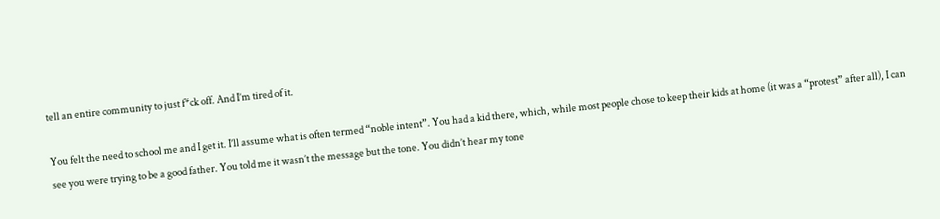tell an entire community to just f*ck off. And I’m tired of it.

You felt the need to school me and I get it. I’ll assume what is often termed “noble intent”. You had a kid there, which, while most people chose to keep their kids at home (it was a “protest” after all), I can see you were trying to be a good father. You told me it wasn’t the message but the tone. You didn’t hear my tone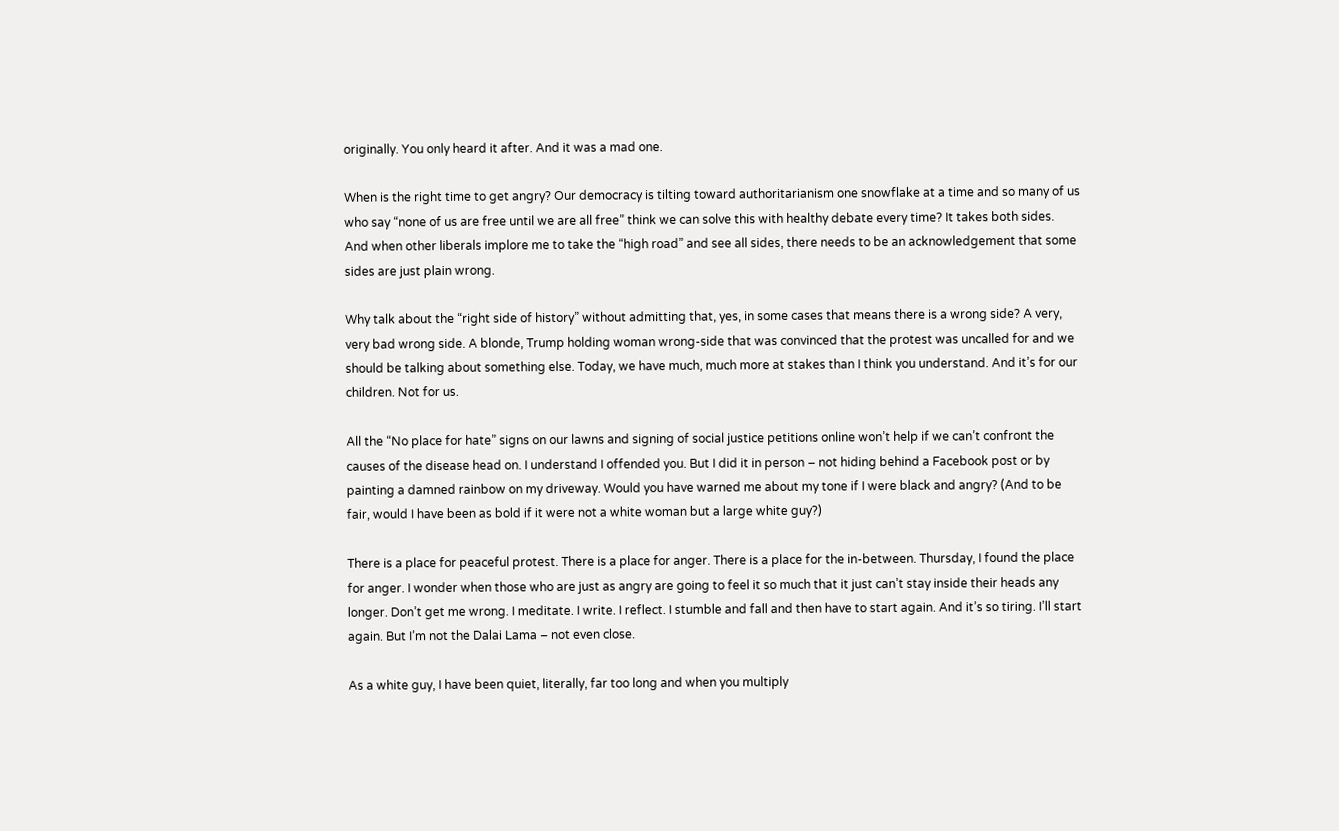originally. You only heard it after. And it was a mad one.

When is the right time to get angry? Our democracy is tilting toward authoritarianism one snowflake at a time and so many of us who say “none of us are free until we are all free” think we can solve this with healthy debate every time? It takes both sides. And when other liberals implore me to take the “high road” and see all sides, there needs to be an acknowledgement that some sides are just plain wrong.

Why talk about the “right side of history” without admitting that, yes, in some cases that means there is a wrong side? A very, very bad wrong side. A blonde, Trump holding woman wrong-side that was convinced that the protest was uncalled for and we should be talking about something else. Today, we have much, much more at stakes than I think you understand. And it’s for our children. Not for us.

All the “No place for hate” signs on our lawns and signing of social justice petitions online won’t help if we can’t confront the causes of the disease head on. I understand I offended you. But I did it in person – not hiding behind a Facebook post or by painting a damned rainbow on my driveway. Would you have warned me about my tone if I were black and angry? (And to be fair, would I have been as bold if it were not a white woman but a large white guy?)

There is a place for peaceful protest. There is a place for anger. There is a place for the in-between. Thursday, I found the place for anger. I wonder when those who are just as angry are going to feel it so much that it just can’t stay inside their heads any longer. Don’t get me wrong. I meditate. I write. I reflect. I stumble and fall and then have to start again. And it’s so tiring. I’ll start again. But I’m not the Dalai Lama – not even close.

As a white guy, I have been quiet, literally, far too long and when you multiply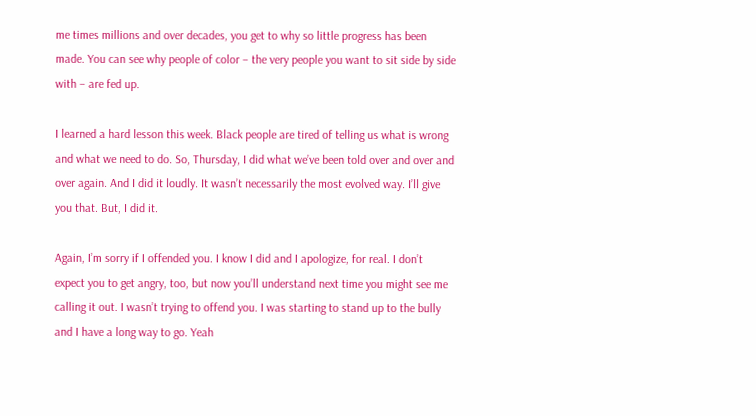me times millions and over decades, you get to why so little progress has been made. You can see why people of color – the very people you want to sit side by side with – are fed up.

I learned a hard lesson this week. Black people are tired of telling us what is wrong and what we need to do. So, Thursday, I did what we’ve been told over and over and over again. And I did it loudly. It wasn’t necessarily the most evolved way. I’ll give you that. But, I did it.

Again, I’m sorry if I offended you. I know I did and I apologize, for real. I don’t expect you to get angry, too, but now you’ll understand next time you might see me calling it out. I wasn’t trying to offend you. I was starting to stand up to the bully and I have a long way to go. Yeah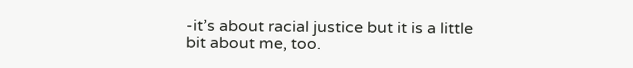-it’s about racial justice but it is a little bit about me, too.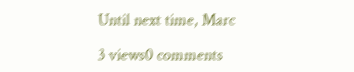Until next time, Marc

3 views0 comments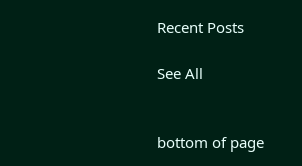Recent Posts

See All


bottom of page